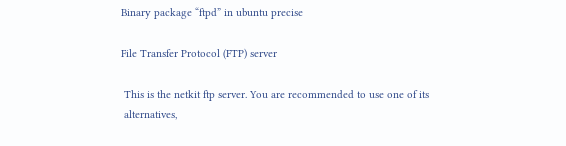Binary package “ftpd” in ubuntu precise

File Transfer Protocol (FTP) server

 This is the netkit ftp server. You are recommended to use one of its
 alternatives,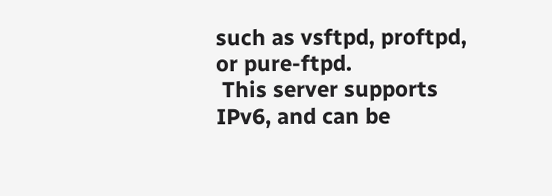such as vsftpd, proftpd, or pure-ftpd.
 This server supports IPv6, and can be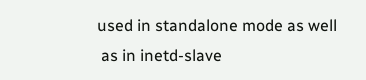used in standalone mode as well
 as in inetd-slave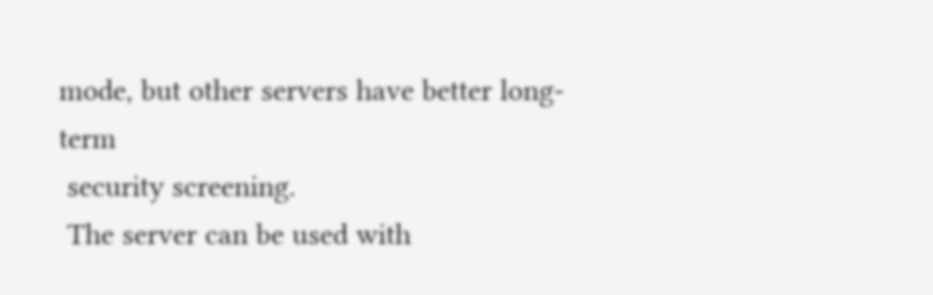mode, but other servers have better long-term
 security screening.
 The server can be used with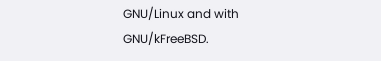GNU/Linux and with GNU/kFreeBSD.